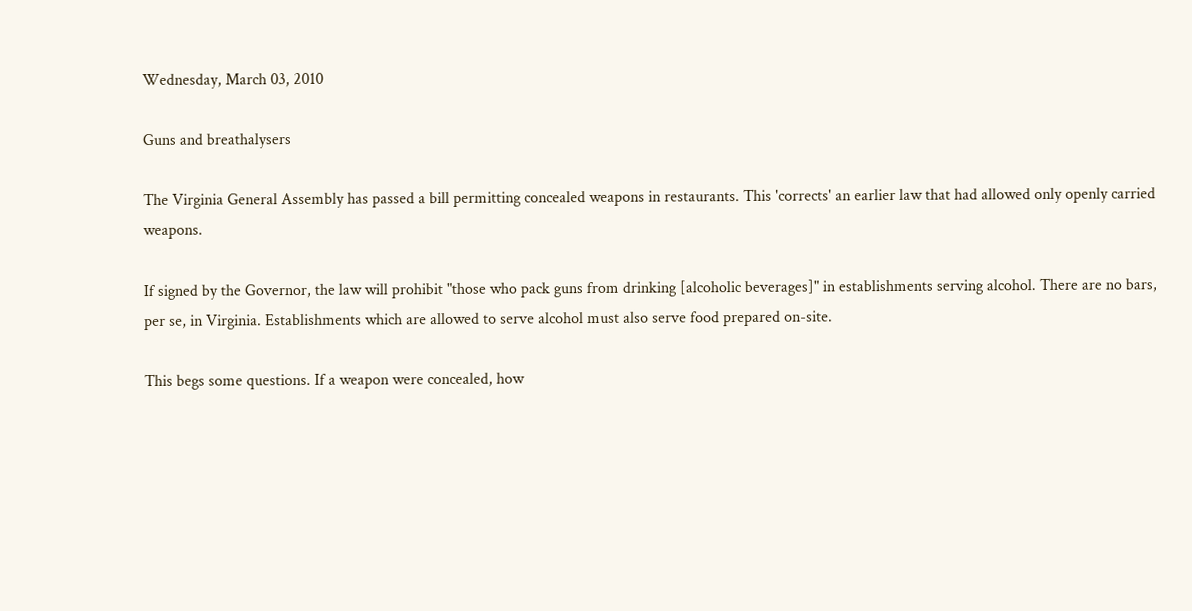Wednesday, March 03, 2010

Guns and breathalysers

The Virginia General Assembly has passed a bill permitting concealed weapons in restaurants. This 'corrects' an earlier law that had allowed only openly carried weapons.

If signed by the Governor, the law will prohibit "those who pack guns from drinking [alcoholic beverages]" in establishments serving alcohol. There are no bars, per se, in Virginia. Establishments which are allowed to serve alcohol must also serve food prepared on-site.

This begs some questions. If a weapon were concealed, how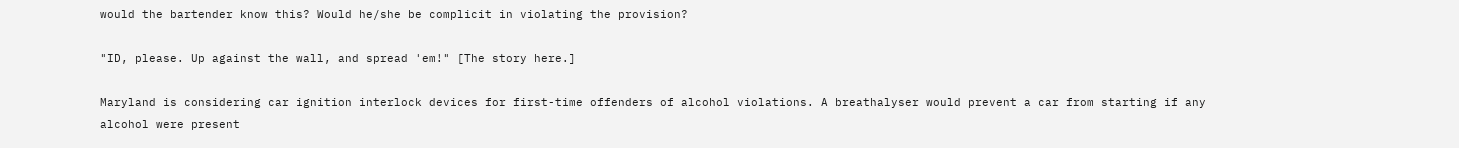would the bartender know this? Would he/she be complicit in violating the provision?

"ID, please. Up against the wall, and spread 'em!" [The story here.]

Maryland is considering car ignition interlock devices for first-time offenders of alcohol violations. A breathalyser would prevent a car from starting if any alcohol were present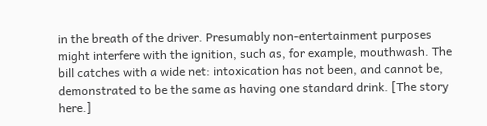in the breath of the driver. Presumably non-entertainment purposes might interfere with the ignition, such as, for example, mouthwash. The bill catches with a wide net: intoxication has not been, and cannot be, demonstrated to be the same as having one standard drink. [The story here.]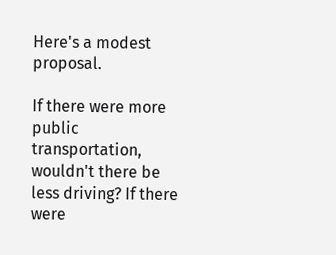Here's a modest proposal.

If there were more public transportation, wouldn't there be less driving? If there were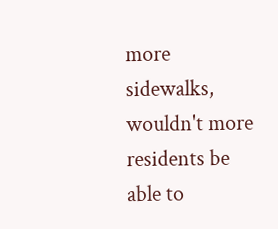more sidewalks, wouldn't more residents be able to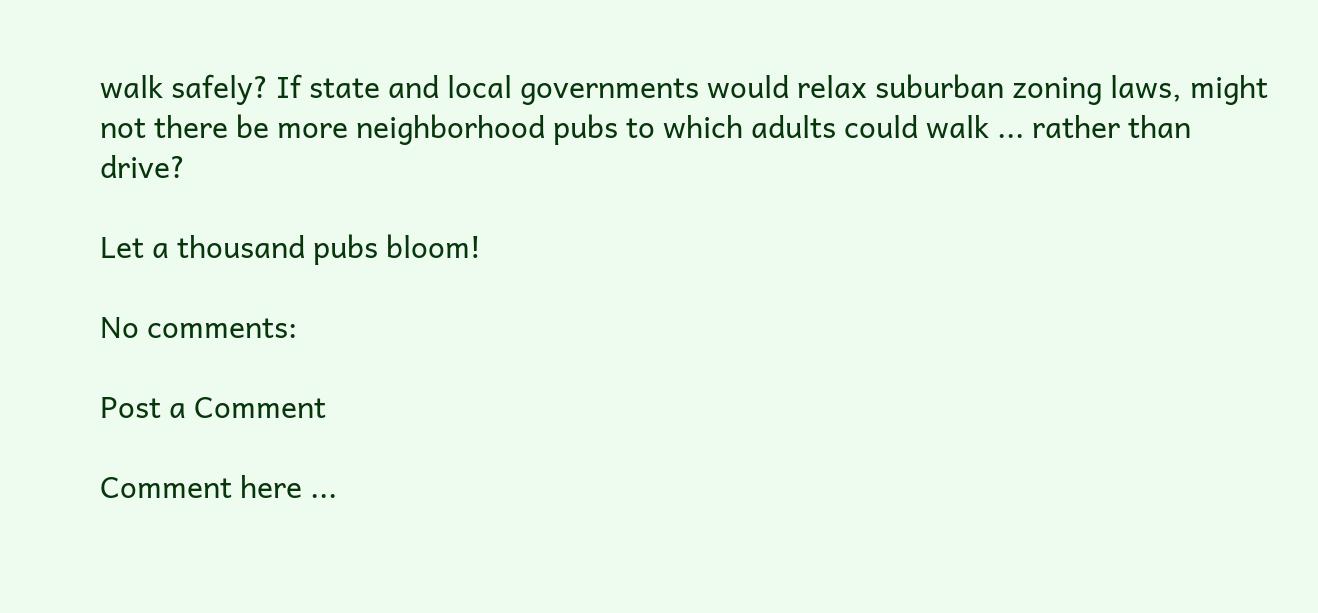walk safely? If state and local governments would relax suburban zoning laws, might not there be more neighborhood pubs to which adults could walk ... rather than drive?

Let a thousand pubs bloom!

No comments:

Post a Comment

Comment here ...